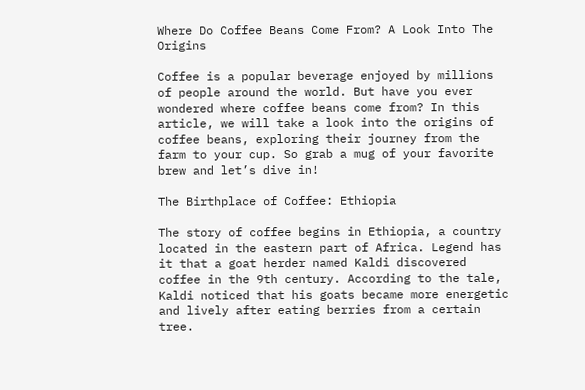Where Do Coffee Beans Come From? A Look Into The Origins

Coffee is a popular beverage enjoyed by millions of people around the world. But have you ever wondered where coffee beans come from? In this article, we will take a look into the origins of coffee beans, exploring their journey from the farm to your cup. So grab a mug of your favorite brew and let’s dive in!

The Birthplace of Coffee: Ethiopia

The story of coffee begins in Ethiopia, a country located in the eastern part of Africa. Legend has it that a goat herder named Kaldi discovered coffee in the 9th century. According to the tale, Kaldi noticed that his goats became more energetic and lively after eating berries from a certain tree.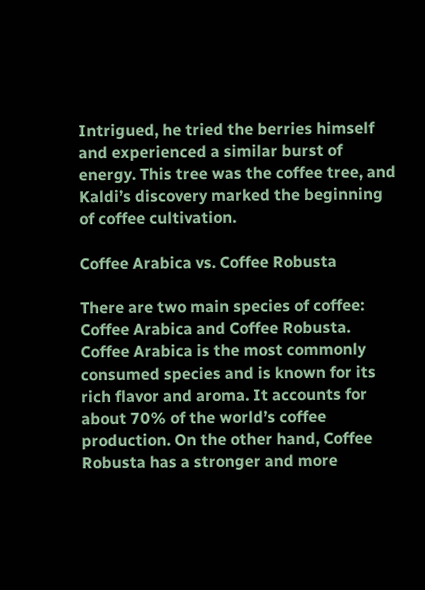Intrigued, he tried the berries himself and experienced a similar burst of energy. This tree was the coffee tree, and Kaldi’s discovery marked the beginning of coffee cultivation.

Coffee Arabica vs. Coffee Robusta

There are two main species of coffee: Coffee Arabica and Coffee Robusta. Coffee Arabica is the most commonly consumed species and is known for its rich flavor and aroma. It accounts for about 70% of the world’s coffee production. On the other hand, Coffee Robusta has a stronger and more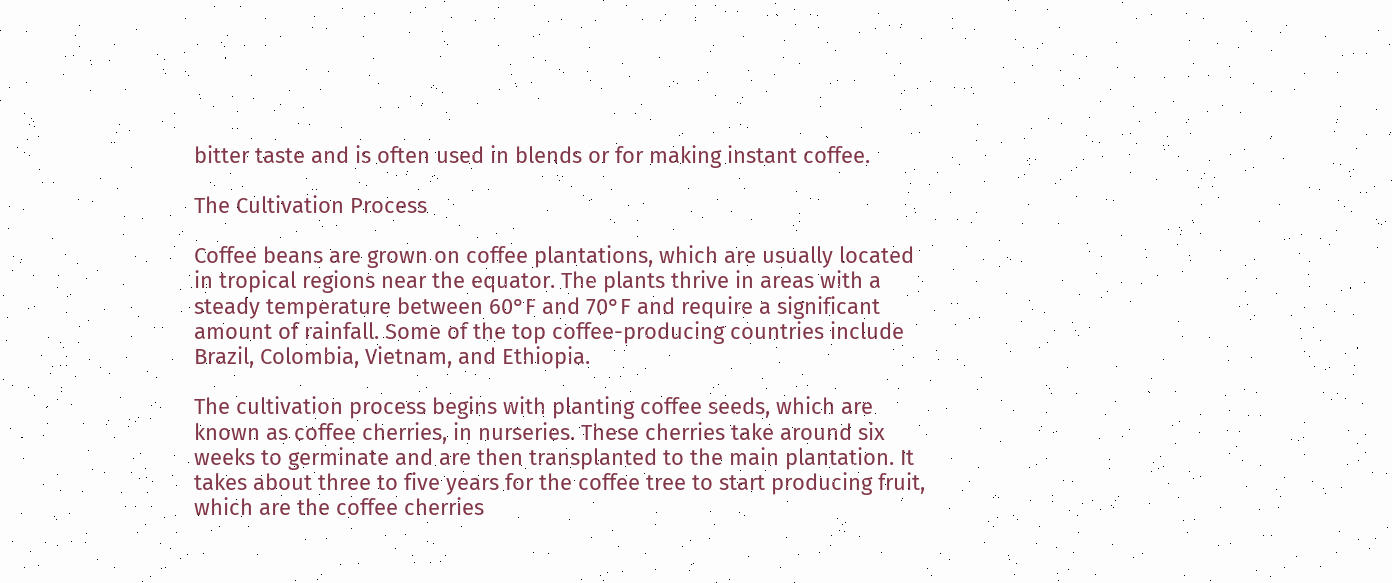bitter taste and is often used in blends or for making instant coffee.

The Cultivation Process

Coffee beans are grown on coffee plantations, which are usually located in tropical regions near the equator. The plants thrive in areas with a steady temperature between 60°F and 70°F and require a significant amount of rainfall. Some of the top coffee-producing countries include Brazil, Colombia, Vietnam, and Ethiopia.

The cultivation process begins with planting coffee seeds, which are known as coffee cherries, in nurseries. These cherries take around six weeks to germinate and are then transplanted to the main plantation. It takes about three to five years for the coffee tree to start producing fruit, which are the coffee cherries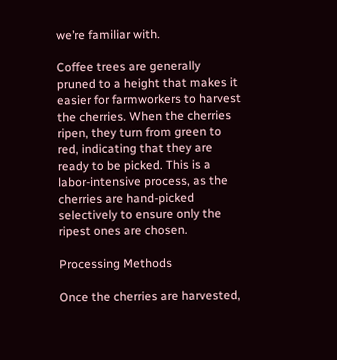we’re familiar with.

Coffee trees are generally pruned to a height that makes it easier for farmworkers to harvest the cherries. When the cherries ripen, they turn from green to red, indicating that they are ready to be picked. This is a labor-intensive process, as the cherries are hand-picked selectively to ensure only the ripest ones are chosen.

Processing Methods

Once the cherries are harvested,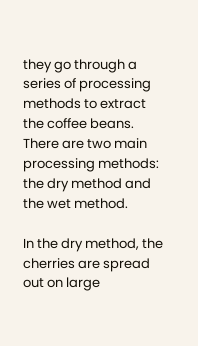they go through a series of processing methods to extract the coffee beans. There are two main processing methods: the dry method and the wet method.

In the dry method, the cherries are spread out on large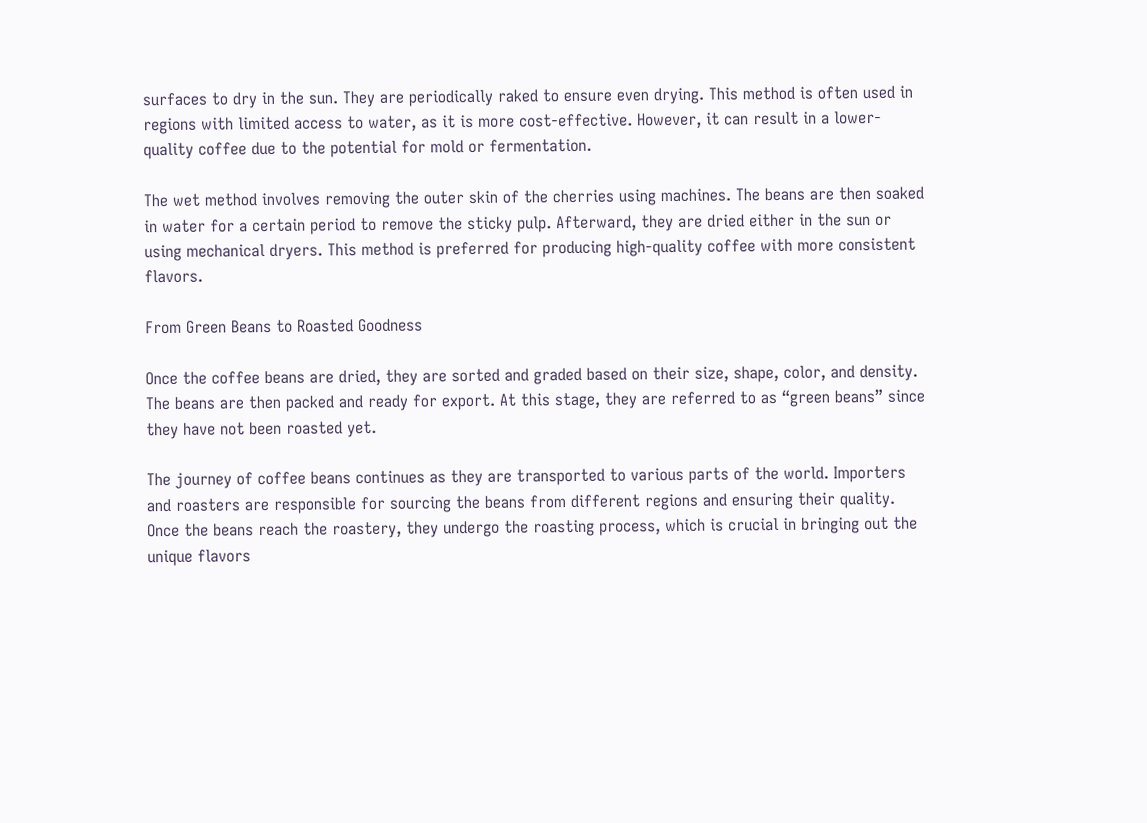surfaces to dry in the sun. They are periodically raked to ensure even drying. This method is often used in regions with limited access to water, as it is more cost-effective. However, it can result in a lower-quality coffee due to the potential for mold or fermentation.

The wet method involves removing the outer skin of the cherries using machines. The beans are then soaked in water for a certain period to remove the sticky pulp. Afterward, they are dried either in the sun or using mechanical dryers. This method is preferred for producing high-quality coffee with more consistent flavors.

From Green Beans to Roasted Goodness

Once the coffee beans are dried, they are sorted and graded based on their size, shape, color, and density. The beans are then packed and ready for export. At this stage, they are referred to as “green beans” since they have not been roasted yet.

The journey of coffee beans continues as they are transported to various parts of the world. Importers and roasters are responsible for sourcing the beans from different regions and ensuring their quality. Once the beans reach the roastery, they undergo the roasting process, which is crucial in bringing out the unique flavors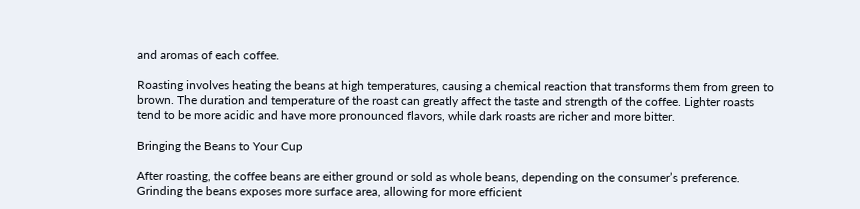and aromas of each coffee.

Roasting involves heating the beans at high temperatures, causing a chemical reaction that transforms them from green to brown. The duration and temperature of the roast can greatly affect the taste and strength of the coffee. Lighter roasts tend to be more acidic and have more pronounced flavors, while dark roasts are richer and more bitter.

Bringing the Beans to Your Cup

After roasting, the coffee beans are either ground or sold as whole beans, depending on the consumer’s preference. Grinding the beans exposes more surface area, allowing for more efficient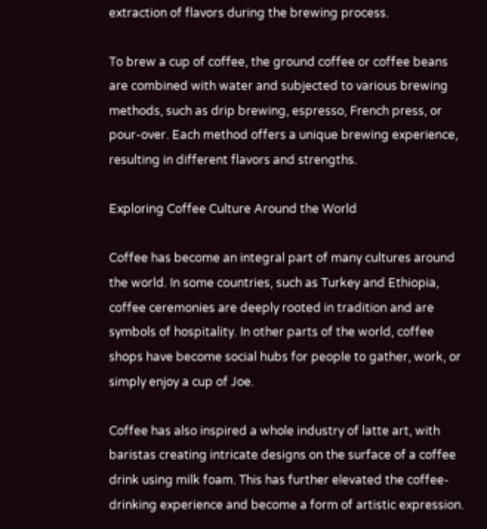extraction of flavors during the brewing process.

To brew a cup of coffee, the ground coffee or coffee beans are combined with water and subjected to various brewing methods, such as drip brewing, espresso, French press, or pour-over. Each method offers a unique brewing experience, resulting in different flavors and strengths.

Exploring Coffee Culture Around the World

Coffee has become an integral part of many cultures around the world. In some countries, such as Turkey and Ethiopia, coffee ceremonies are deeply rooted in tradition and are symbols of hospitality. In other parts of the world, coffee shops have become social hubs for people to gather, work, or simply enjoy a cup of Joe.

Coffee has also inspired a whole industry of latte art, with baristas creating intricate designs on the surface of a coffee drink using milk foam. This has further elevated the coffee-drinking experience and become a form of artistic expression.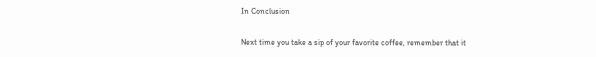In Conclusion

Next time you take a sip of your favorite coffee, remember that it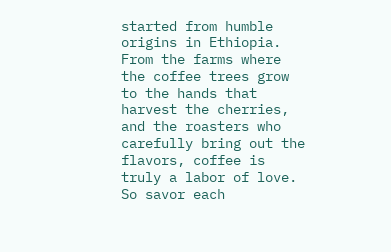started from humble origins in Ethiopia. From the farms where the coffee trees grow to the hands that harvest the cherries, and the roasters who carefully bring out the flavors, coffee is truly a labor of love. So savor each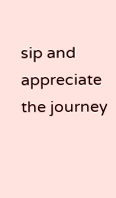sip and appreciate the journey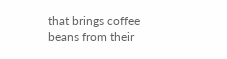that brings coffee beans from their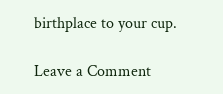birthplace to your cup.

Leave a Comment